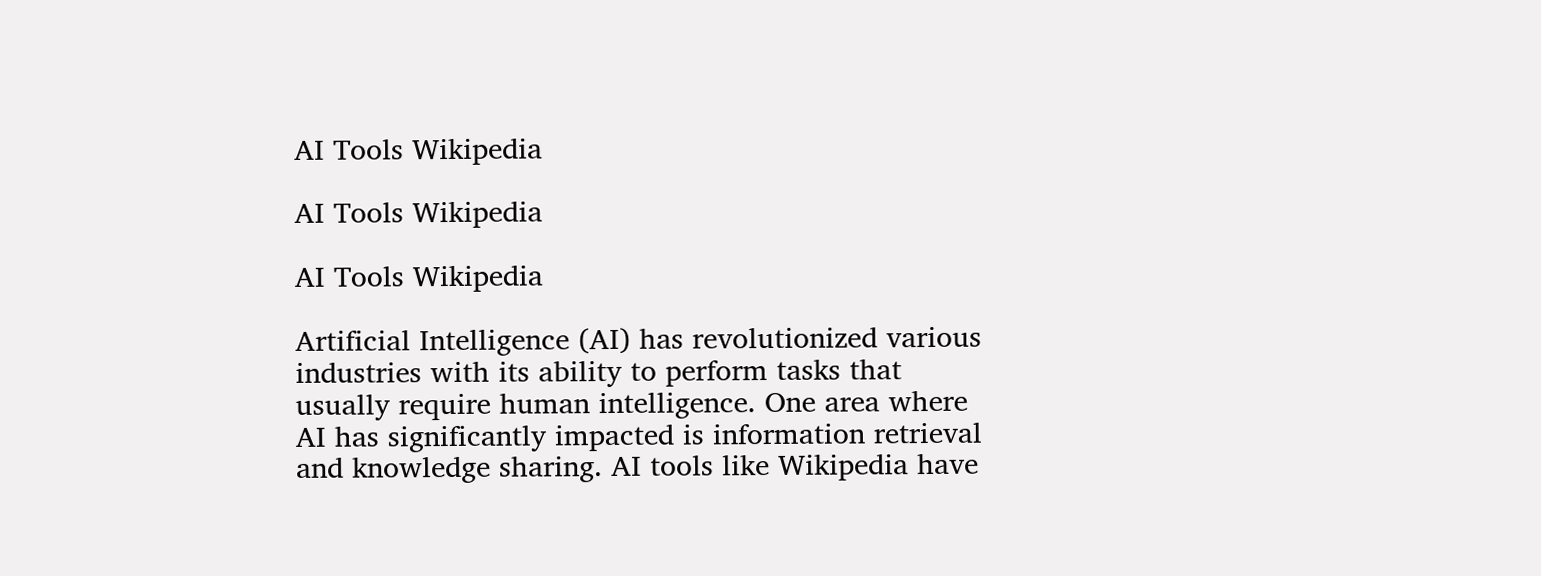AI Tools Wikipedia

AI Tools Wikipedia

AI Tools Wikipedia

Artificial Intelligence (AI) has revolutionized various industries with its ability to perform tasks that usually require human intelligence. One area where AI has significantly impacted is information retrieval and knowledge sharing. AI tools like Wikipedia have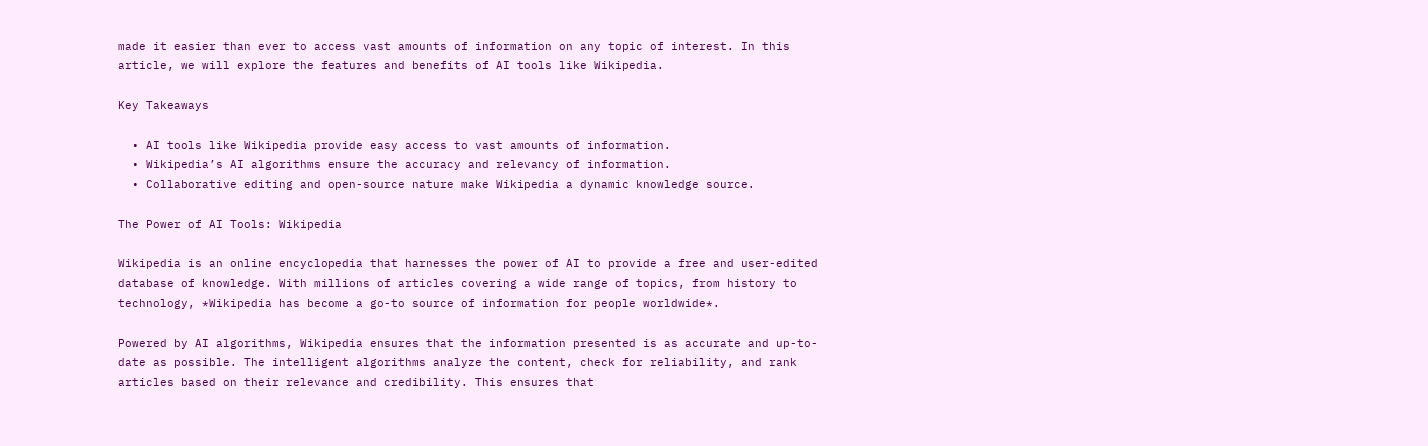made it easier than ever to access vast amounts of information on any topic of interest. In this article, we will explore the features and benefits of AI tools like Wikipedia.

Key Takeaways

  • AI tools like Wikipedia provide easy access to vast amounts of information.
  • Wikipedia’s AI algorithms ensure the accuracy and relevancy of information.
  • Collaborative editing and open-source nature make Wikipedia a dynamic knowledge source.

The Power of AI Tools: Wikipedia

Wikipedia is an online encyclopedia that harnesses the power of AI to provide a free and user-edited database of knowledge. With millions of articles covering a wide range of topics, from history to technology, *Wikipedia has become a go-to source of information for people worldwide*.

Powered by AI algorithms, Wikipedia ensures that the information presented is as accurate and up-to-date as possible. The intelligent algorithms analyze the content, check for reliability, and rank articles based on their relevance and credibility. This ensures that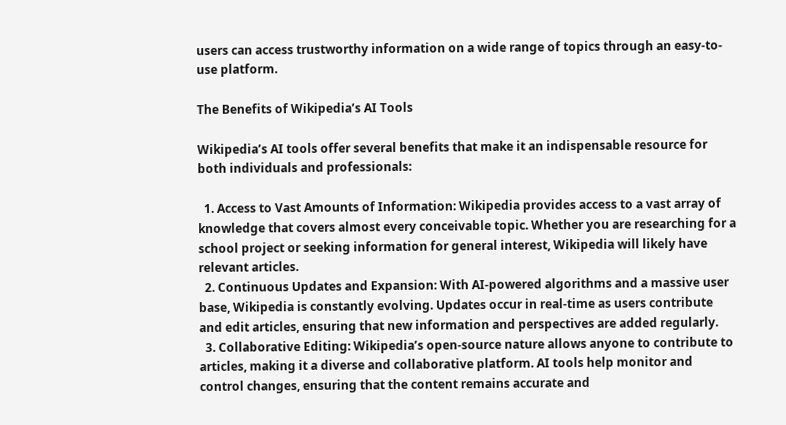users can access trustworthy information on a wide range of topics through an easy-to-use platform.

The Benefits of Wikipedia’s AI Tools

Wikipedia’s AI tools offer several benefits that make it an indispensable resource for both individuals and professionals:

  1. Access to Vast Amounts of Information: Wikipedia provides access to a vast array of knowledge that covers almost every conceivable topic. Whether you are researching for a school project or seeking information for general interest, Wikipedia will likely have relevant articles.
  2. Continuous Updates and Expansion: With AI-powered algorithms and a massive user base, Wikipedia is constantly evolving. Updates occur in real-time as users contribute and edit articles, ensuring that new information and perspectives are added regularly.
  3. Collaborative Editing: Wikipedia’s open-source nature allows anyone to contribute to articles, making it a diverse and collaborative platform. AI tools help monitor and control changes, ensuring that the content remains accurate and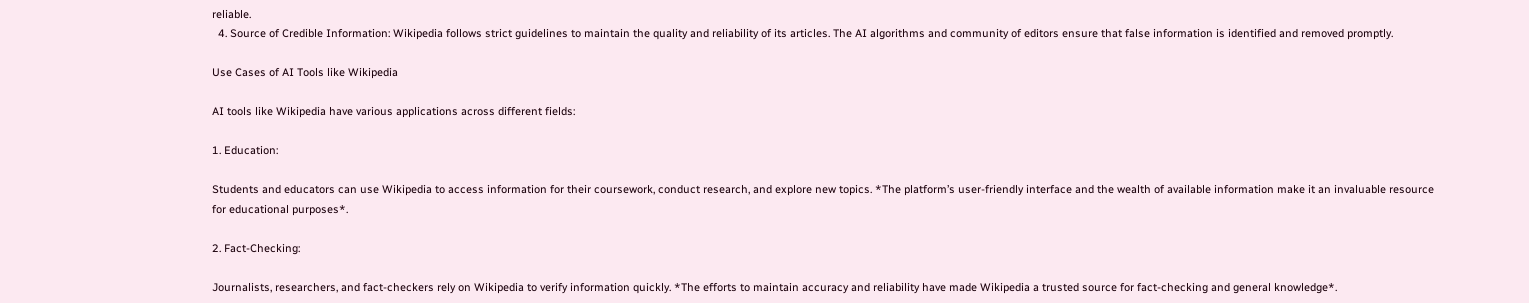reliable.
  4. Source of Credible Information: Wikipedia follows strict guidelines to maintain the quality and reliability of its articles. The AI algorithms and community of editors ensure that false information is identified and removed promptly.

Use Cases of AI Tools like Wikipedia

AI tools like Wikipedia have various applications across different fields:

1. Education:

Students and educators can use Wikipedia to access information for their coursework, conduct research, and explore new topics. *The platform’s user-friendly interface and the wealth of available information make it an invaluable resource for educational purposes*.

2. Fact-Checking:

Journalists, researchers, and fact-checkers rely on Wikipedia to verify information quickly. *The efforts to maintain accuracy and reliability have made Wikipedia a trusted source for fact-checking and general knowledge*.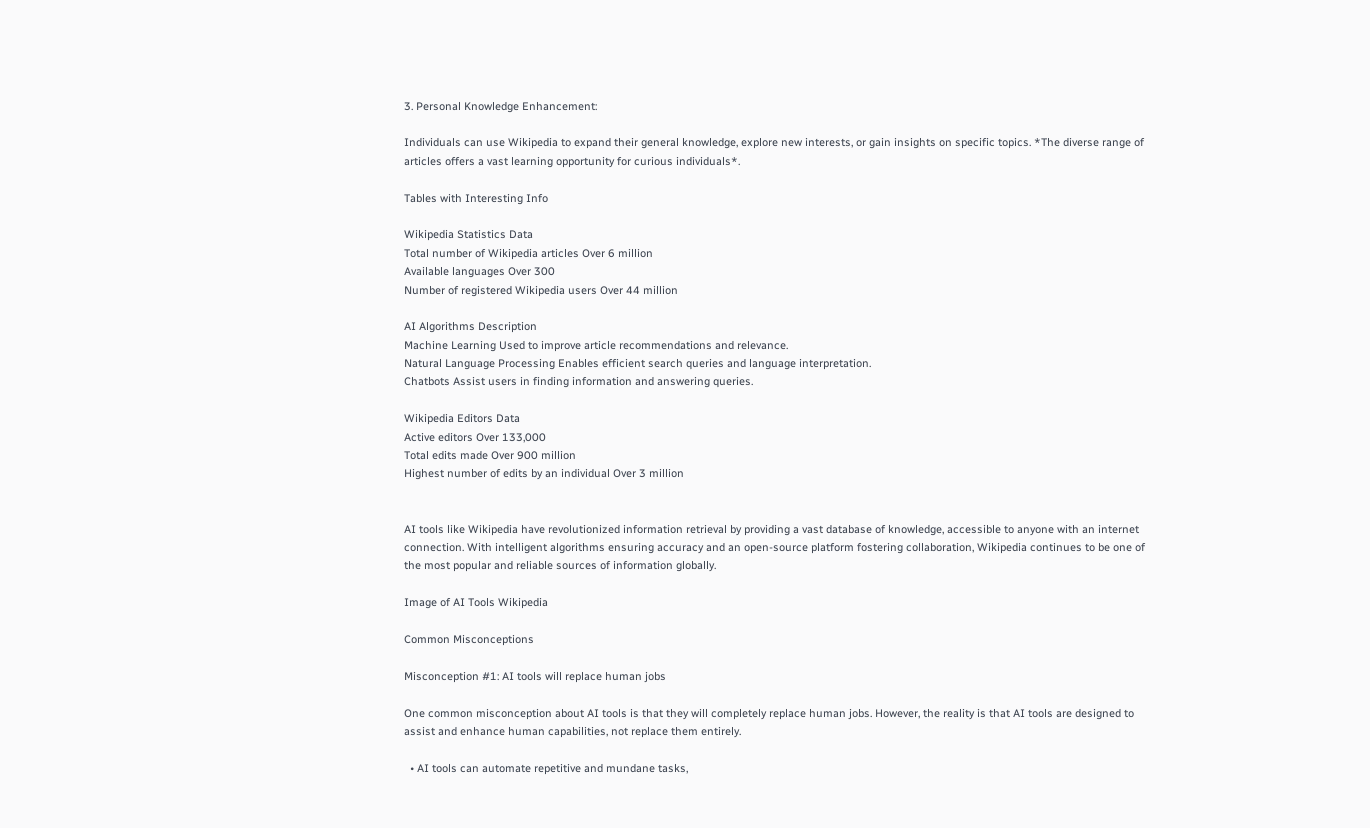3. Personal Knowledge Enhancement:

Individuals can use Wikipedia to expand their general knowledge, explore new interests, or gain insights on specific topics. *The diverse range of articles offers a vast learning opportunity for curious individuals*.

Tables with Interesting Info

Wikipedia Statistics Data
Total number of Wikipedia articles Over 6 million
Available languages Over 300
Number of registered Wikipedia users Over 44 million

AI Algorithms Description
Machine Learning Used to improve article recommendations and relevance.
Natural Language Processing Enables efficient search queries and language interpretation.
Chatbots Assist users in finding information and answering queries.

Wikipedia Editors Data
Active editors Over 133,000
Total edits made Over 900 million
Highest number of edits by an individual Over 3 million


AI tools like Wikipedia have revolutionized information retrieval by providing a vast database of knowledge, accessible to anyone with an internet connection. With intelligent algorithms ensuring accuracy and an open-source platform fostering collaboration, Wikipedia continues to be one of the most popular and reliable sources of information globally.

Image of AI Tools Wikipedia

Common Misconceptions

Misconception #1: AI tools will replace human jobs

One common misconception about AI tools is that they will completely replace human jobs. However, the reality is that AI tools are designed to assist and enhance human capabilities, not replace them entirely.

  • AI tools can automate repetitive and mundane tasks,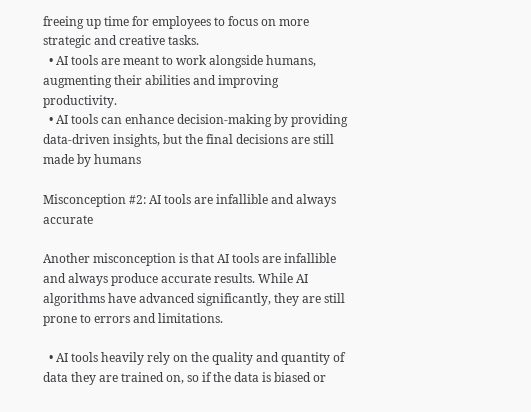freeing up time for employees to focus on more strategic and creative tasks.
  • AI tools are meant to work alongside humans, augmenting their abilities and improving productivity.
  • AI tools can enhance decision-making by providing data-driven insights, but the final decisions are still made by humans

Misconception #2: AI tools are infallible and always accurate

Another misconception is that AI tools are infallible and always produce accurate results. While AI algorithms have advanced significantly, they are still prone to errors and limitations.

  • AI tools heavily rely on the quality and quantity of data they are trained on, so if the data is biased or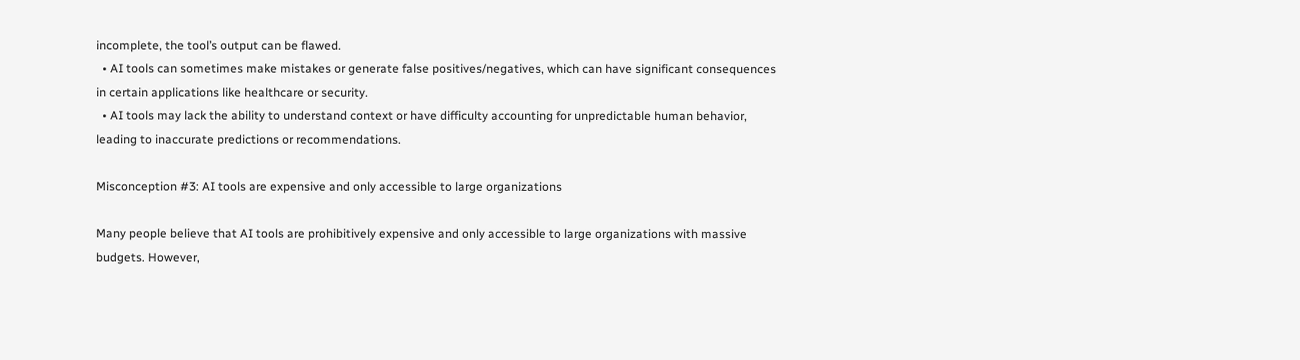incomplete, the tool’s output can be flawed.
  • AI tools can sometimes make mistakes or generate false positives/negatives, which can have significant consequences in certain applications like healthcare or security.
  • AI tools may lack the ability to understand context or have difficulty accounting for unpredictable human behavior, leading to inaccurate predictions or recommendations.

Misconception #3: AI tools are expensive and only accessible to large organizations

Many people believe that AI tools are prohibitively expensive and only accessible to large organizations with massive budgets. However,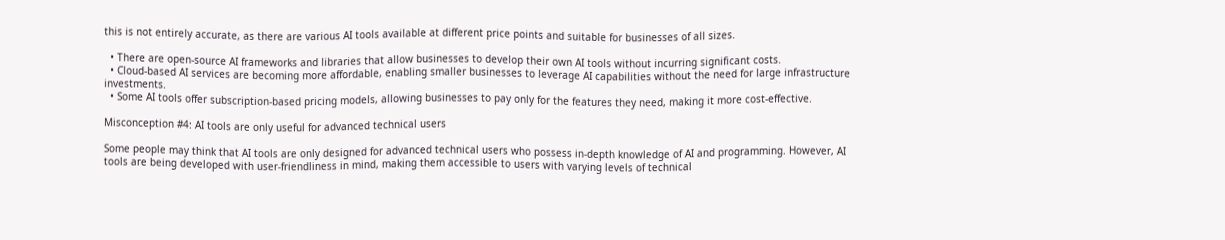this is not entirely accurate, as there are various AI tools available at different price points and suitable for businesses of all sizes.

  • There are open-source AI frameworks and libraries that allow businesses to develop their own AI tools without incurring significant costs.
  • Cloud-based AI services are becoming more affordable, enabling smaller businesses to leverage AI capabilities without the need for large infrastructure investments.
  • Some AI tools offer subscription-based pricing models, allowing businesses to pay only for the features they need, making it more cost-effective.

Misconception #4: AI tools are only useful for advanced technical users

Some people may think that AI tools are only designed for advanced technical users who possess in-depth knowledge of AI and programming. However, AI tools are being developed with user-friendliness in mind, making them accessible to users with varying levels of technical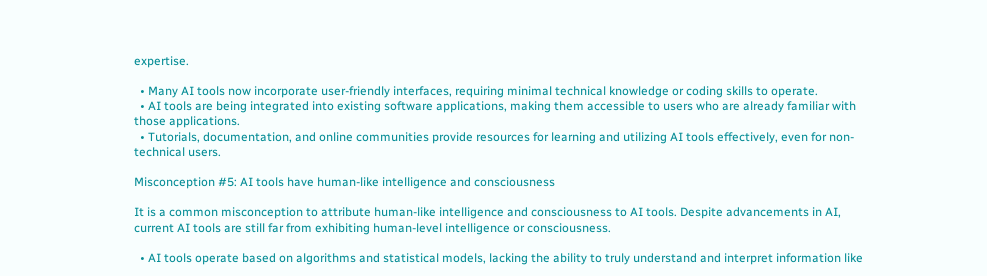expertise.

  • Many AI tools now incorporate user-friendly interfaces, requiring minimal technical knowledge or coding skills to operate.
  • AI tools are being integrated into existing software applications, making them accessible to users who are already familiar with those applications.
  • Tutorials, documentation, and online communities provide resources for learning and utilizing AI tools effectively, even for non-technical users.

Misconception #5: AI tools have human-like intelligence and consciousness

It is a common misconception to attribute human-like intelligence and consciousness to AI tools. Despite advancements in AI, current AI tools are still far from exhibiting human-level intelligence or consciousness.

  • AI tools operate based on algorithms and statistical models, lacking the ability to truly understand and interpret information like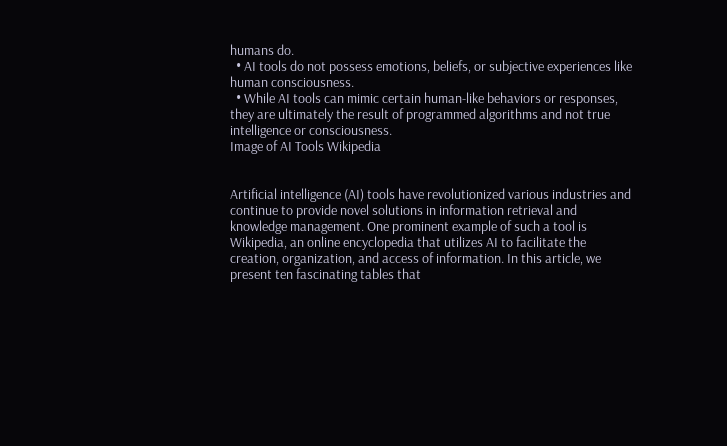humans do.
  • AI tools do not possess emotions, beliefs, or subjective experiences like human consciousness.
  • While AI tools can mimic certain human-like behaviors or responses, they are ultimately the result of programmed algorithms and not true intelligence or consciousness.
Image of AI Tools Wikipedia


Artificial intelligence (AI) tools have revolutionized various industries and continue to provide novel solutions in information retrieval and knowledge management. One prominent example of such a tool is Wikipedia, an online encyclopedia that utilizes AI to facilitate the creation, organization, and access of information. In this article, we present ten fascinating tables that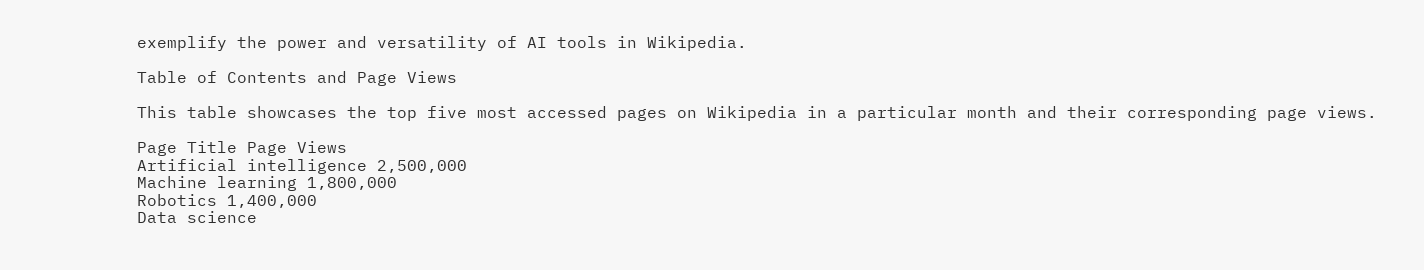exemplify the power and versatility of AI tools in Wikipedia.

Table of Contents and Page Views

This table showcases the top five most accessed pages on Wikipedia in a particular month and their corresponding page views.

Page Title Page Views
Artificial intelligence 2,500,000
Machine learning 1,800,000
Robotics 1,400,000
Data science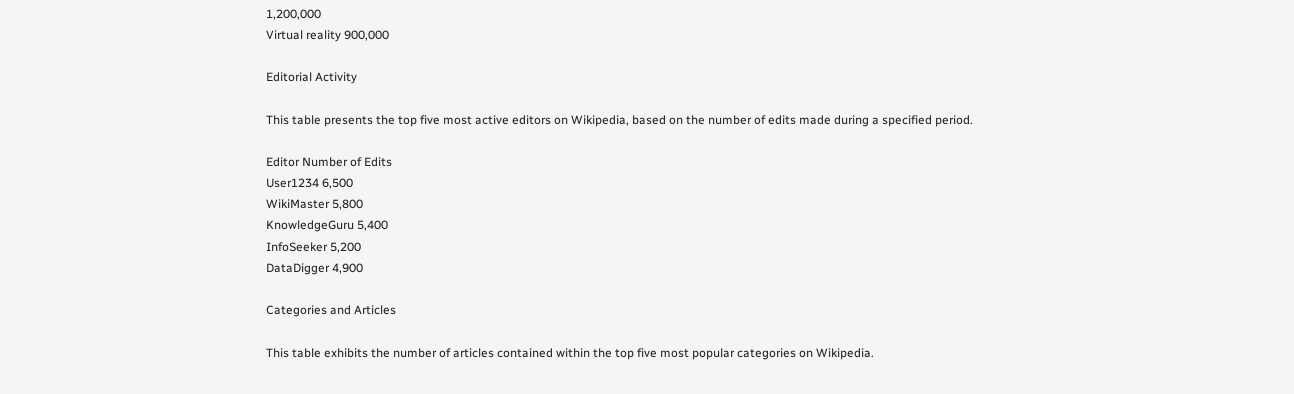1,200,000
Virtual reality 900,000

Editorial Activity

This table presents the top five most active editors on Wikipedia, based on the number of edits made during a specified period.

Editor Number of Edits
User1234 6,500
WikiMaster 5,800
KnowledgeGuru 5,400
InfoSeeker 5,200
DataDigger 4,900

Categories and Articles

This table exhibits the number of articles contained within the top five most popular categories on Wikipedia.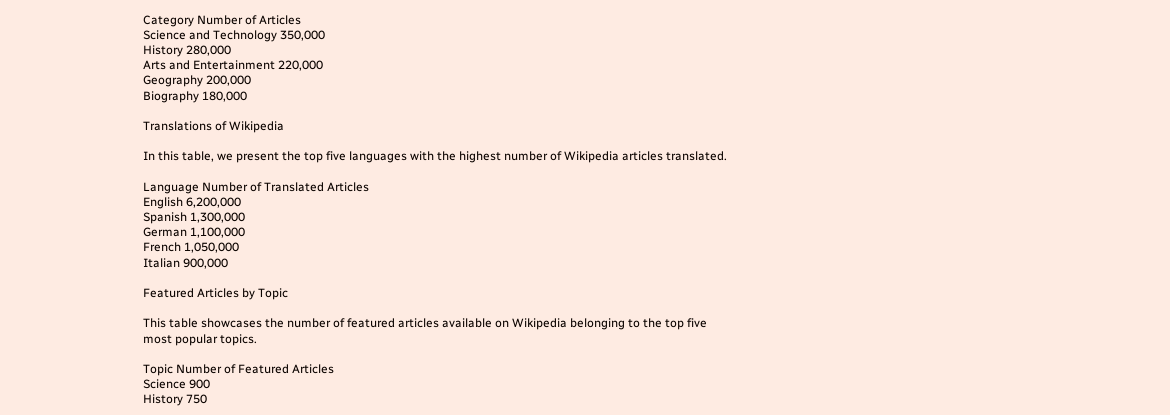Category Number of Articles
Science and Technology 350,000
History 280,000
Arts and Entertainment 220,000
Geography 200,000
Biography 180,000

Translations of Wikipedia

In this table, we present the top five languages with the highest number of Wikipedia articles translated.

Language Number of Translated Articles
English 6,200,000
Spanish 1,300,000
German 1,100,000
French 1,050,000
Italian 900,000

Featured Articles by Topic

This table showcases the number of featured articles available on Wikipedia belonging to the top five most popular topics.

Topic Number of Featured Articles
Science 900
History 750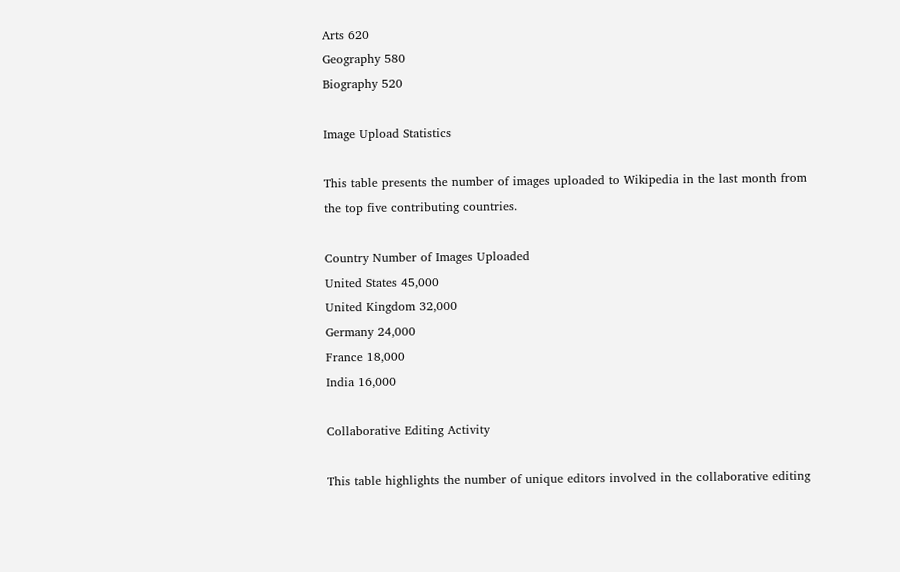Arts 620
Geography 580
Biography 520

Image Upload Statistics

This table presents the number of images uploaded to Wikipedia in the last month from the top five contributing countries.

Country Number of Images Uploaded
United States 45,000
United Kingdom 32,000
Germany 24,000
France 18,000
India 16,000

Collaborative Editing Activity

This table highlights the number of unique editors involved in the collaborative editing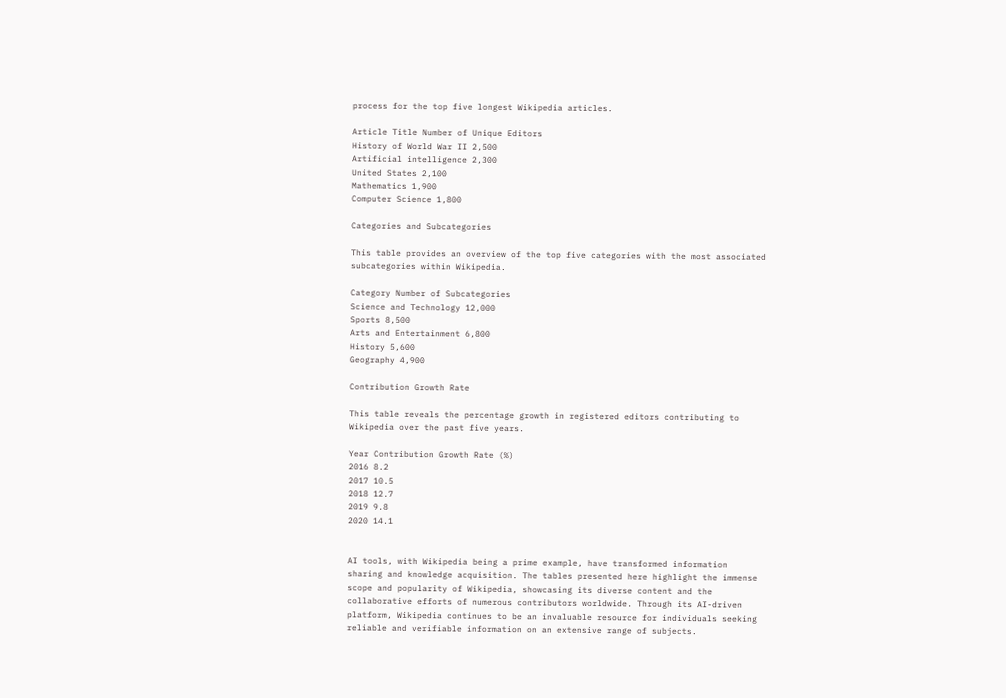process for the top five longest Wikipedia articles.

Article Title Number of Unique Editors
History of World War II 2,500
Artificial intelligence 2,300
United States 2,100
Mathematics 1,900
Computer Science 1,800

Categories and Subcategories

This table provides an overview of the top five categories with the most associated subcategories within Wikipedia.

Category Number of Subcategories
Science and Technology 12,000
Sports 8,500
Arts and Entertainment 6,800
History 5,600
Geography 4,900

Contribution Growth Rate

This table reveals the percentage growth in registered editors contributing to Wikipedia over the past five years.

Year Contribution Growth Rate (%)
2016 8.2
2017 10.5
2018 12.7
2019 9.8
2020 14.1


AI tools, with Wikipedia being a prime example, have transformed information sharing and knowledge acquisition. The tables presented here highlight the immense scope and popularity of Wikipedia, showcasing its diverse content and the collaborative efforts of numerous contributors worldwide. Through its AI-driven platform, Wikipedia continues to be an invaluable resource for individuals seeking reliable and verifiable information on an extensive range of subjects.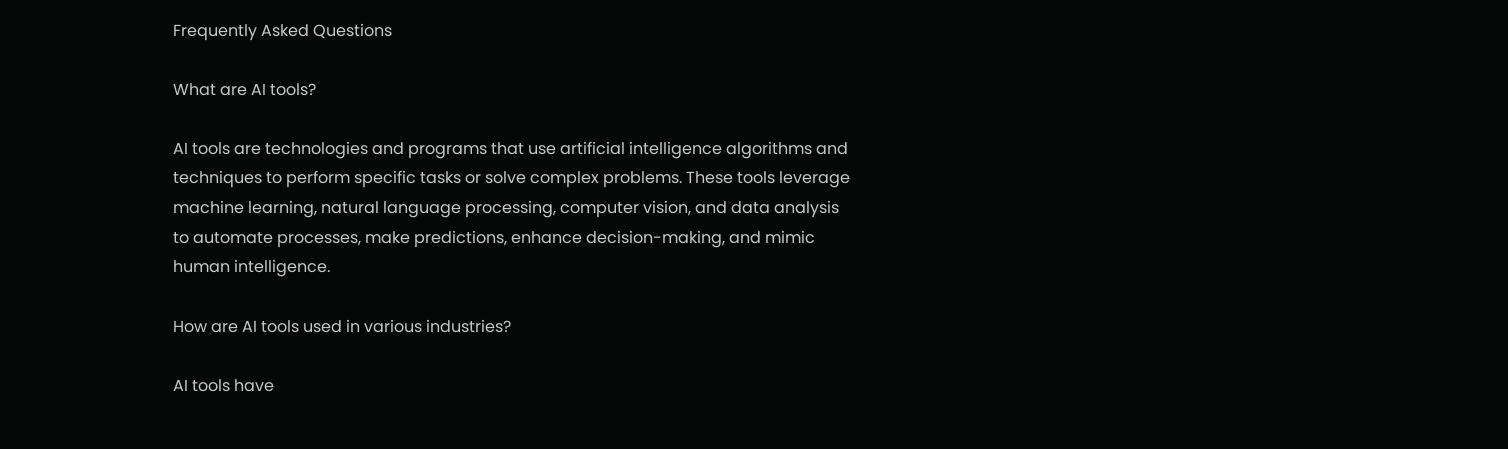Frequently Asked Questions

What are AI tools?

AI tools are technologies and programs that use artificial intelligence algorithms and techniques to perform specific tasks or solve complex problems. These tools leverage machine learning, natural language processing, computer vision, and data analysis to automate processes, make predictions, enhance decision-making, and mimic human intelligence.

How are AI tools used in various industries?

AI tools have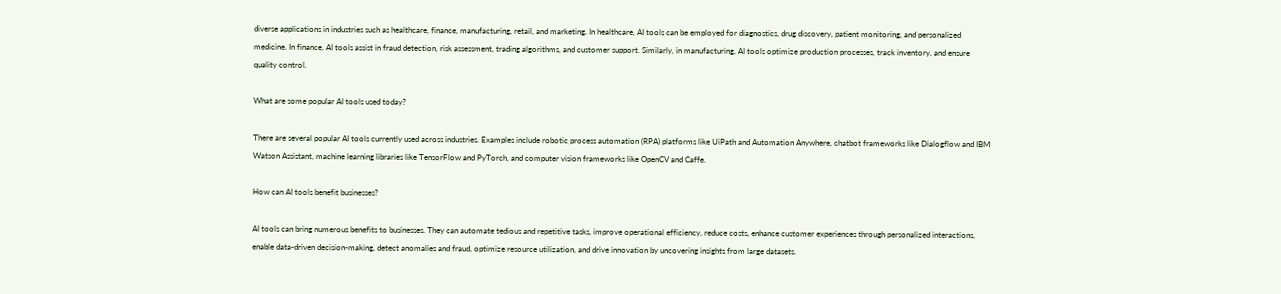diverse applications in industries such as healthcare, finance, manufacturing, retail, and marketing. In healthcare, AI tools can be employed for diagnostics, drug discovery, patient monitoring, and personalized medicine. In finance, AI tools assist in fraud detection, risk assessment, trading algorithms, and customer support. Similarly, in manufacturing, AI tools optimize production processes, track inventory, and ensure quality control.

What are some popular AI tools used today?

There are several popular AI tools currently used across industries. Examples include robotic process automation (RPA) platforms like UiPath and Automation Anywhere, chatbot frameworks like Dialogflow and IBM Watson Assistant, machine learning libraries like TensorFlow and PyTorch, and computer vision frameworks like OpenCV and Caffe.

How can AI tools benefit businesses?

AI tools can bring numerous benefits to businesses. They can automate tedious and repetitive tasks, improve operational efficiency, reduce costs, enhance customer experiences through personalized interactions, enable data-driven decision-making, detect anomalies and fraud, optimize resource utilization, and drive innovation by uncovering insights from large datasets.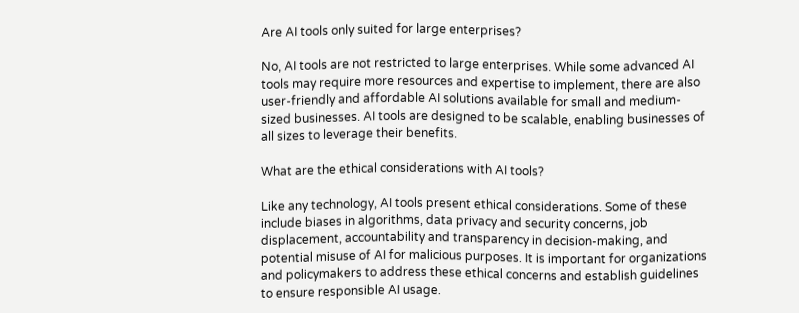Are AI tools only suited for large enterprises?

No, AI tools are not restricted to large enterprises. While some advanced AI tools may require more resources and expertise to implement, there are also user-friendly and affordable AI solutions available for small and medium-sized businesses. AI tools are designed to be scalable, enabling businesses of all sizes to leverage their benefits.

What are the ethical considerations with AI tools?

Like any technology, AI tools present ethical considerations. Some of these include biases in algorithms, data privacy and security concerns, job displacement, accountability and transparency in decision-making, and potential misuse of AI for malicious purposes. It is important for organizations and policymakers to address these ethical concerns and establish guidelines to ensure responsible AI usage.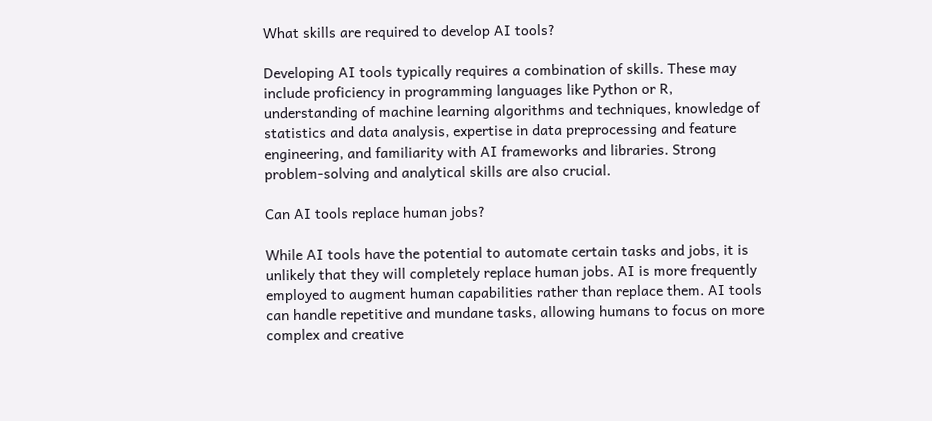What skills are required to develop AI tools?

Developing AI tools typically requires a combination of skills. These may include proficiency in programming languages like Python or R, understanding of machine learning algorithms and techniques, knowledge of statistics and data analysis, expertise in data preprocessing and feature engineering, and familiarity with AI frameworks and libraries. Strong problem-solving and analytical skills are also crucial.

Can AI tools replace human jobs?

While AI tools have the potential to automate certain tasks and jobs, it is unlikely that they will completely replace human jobs. AI is more frequently employed to augment human capabilities rather than replace them. AI tools can handle repetitive and mundane tasks, allowing humans to focus on more complex and creative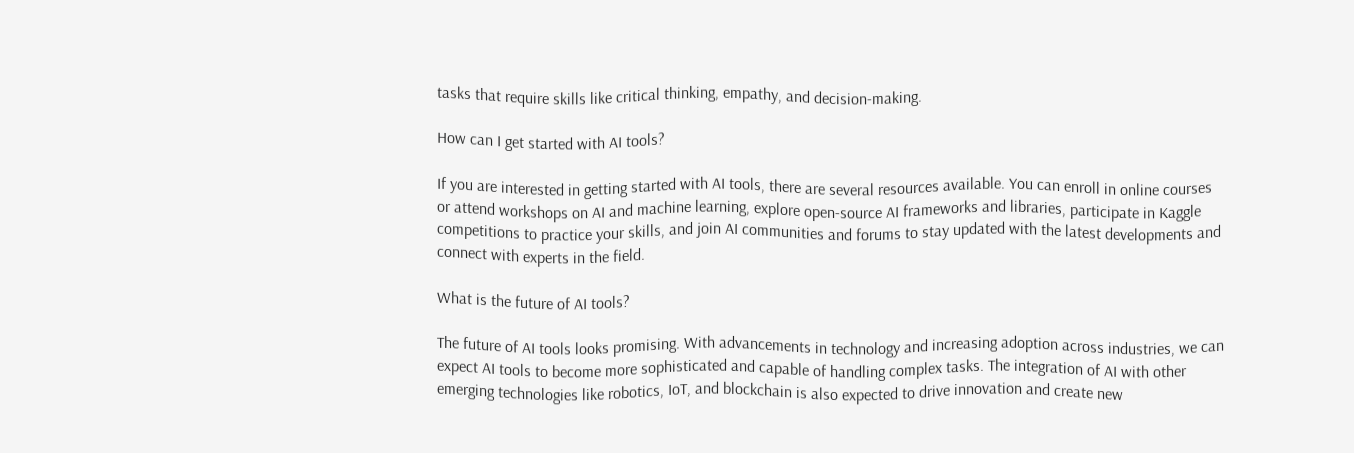tasks that require skills like critical thinking, empathy, and decision-making.

How can I get started with AI tools?

If you are interested in getting started with AI tools, there are several resources available. You can enroll in online courses or attend workshops on AI and machine learning, explore open-source AI frameworks and libraries, participate in Kaggle competitions to practice your skills, and join AI communities and forums to stay updated with the latest developments and connect with experts in the field.

What is the future of AI tools?

The future of AI tools looks promising. With advancements in technology and increasing adoption across industries, we can expect AI tools to become more sophisticated and capable of handling complex tasks. The integration of AI with other emerging technologies like robotics, IoT, and blockchain is also expected to drive innovation and create new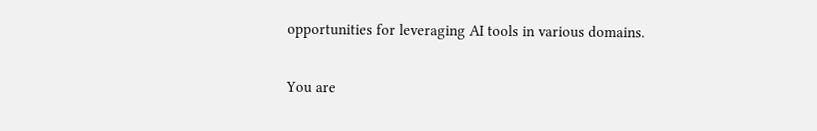opportunities for leveraging AI tools in various domains.

You are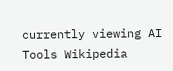currently viewing AI Tools Wikipedia